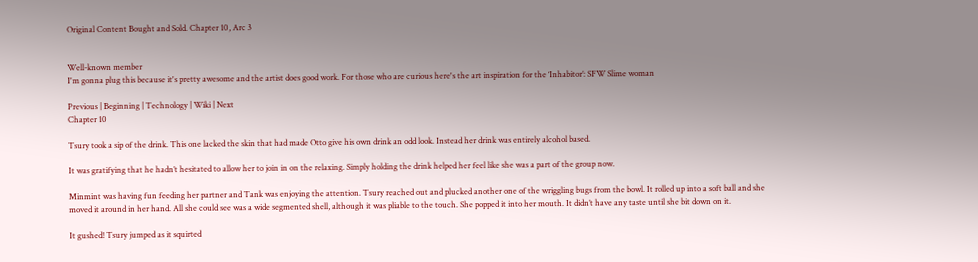Original Content Bought and Sold. Chapter 10, Arc 3


Well-known member
I'm gonna plug this because it's pretty awesome and the artist does good work. For those who are curious here's the art inspiration for the ‘Inhabitor’: SFW Slime woman

Previous | Beginning | Technology | Wiki | Next
Chapter 10

Tsury took a sip of the drink. This one lacked the skin that had made Otto give his own drink an odd look. Instead her drink was entirely alcohol based.

It was gratifying that he hadn’t hesitated to allow her to join in on the relaxing. Simply holding the drink helped her feel like she was a part of the group now.

Minmint was having fun feeding her partner and Tank was enjoying the attention. Tsury reached out and plucked another one of the wriggling bugs from the bowl. It rolled up into a soft ball and she moved it around in her hand. All she could see was a wide segmented shell, although it was pliable to the touch. She popped it into her mouth. It didn’t have any taste until she bit down on it.

It gushed! Tsury jumped as it squirted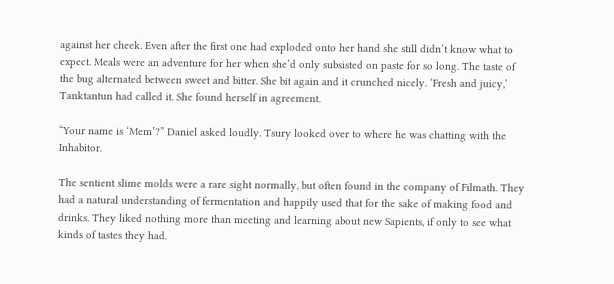against her cheek. Even after the first one had exploded onto her hand she still didn’t know what to expect. Meals were an adventure for her when she’d only subsisted on paste for so long. The taste of the bug alternated between sweet and bitter. She bit again and it crunched nicely. ‘Fresh and juicy,’ Tanktantun had called it. She found herself in agreement.

“Your name is ‘Mem’?” Daniel asked loudly. Tsury looked over to where he was chatting with the Inhabitor.

The sentient slime molds were a rare sight normally, but often found in the company of Filmath. They had a natural understanding of fermentation and happily used that for the sake of making food and drinks. They liked nothing more than meeting and learning about new Sapients, if only to see what kinds of tastes they had.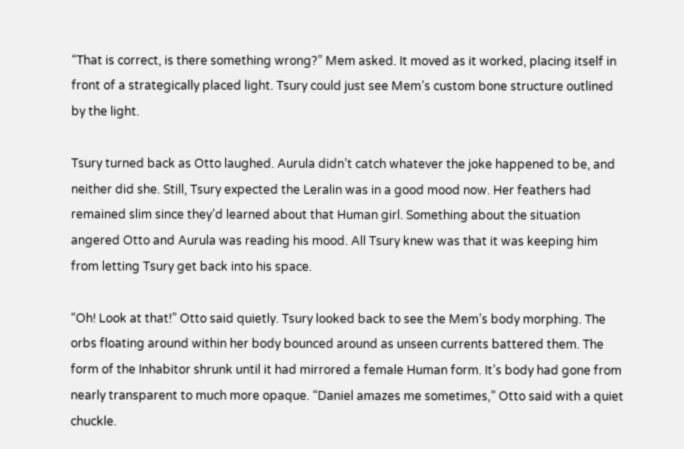“That is correct, is there something wrong?” Mem asked. It moved as it worked, placing itself in front of a strategically placed light. Tsury could just see Mem’s custom bone structure outlined by the light.

Tsury turned back as Otto laughed. Aurula didn’t catch whatever the joke happened to be, and neither did she. Still, Tsury expected the Leralin was in a good mood now. Her feathers had remained slim since they’d learned about that Human girl. Something about the situation angered Otto and Aurula was reading his mood. All Tsury knew was that it was keeping him from letting Tsury get back into his space.

“Oh! Look at that!” Otto said quietly. Tsury looked back to see the Mem’s body morphing. The orbs floating around within her body bounced around as unseen currents battered them. The form of the Inhabitor shrunk until it had mirrored a female Human form. It’s body had gone from nearly transparent to much more opaque. “Daniel amazes me sometimes,” Otto said with a quiet chuckle.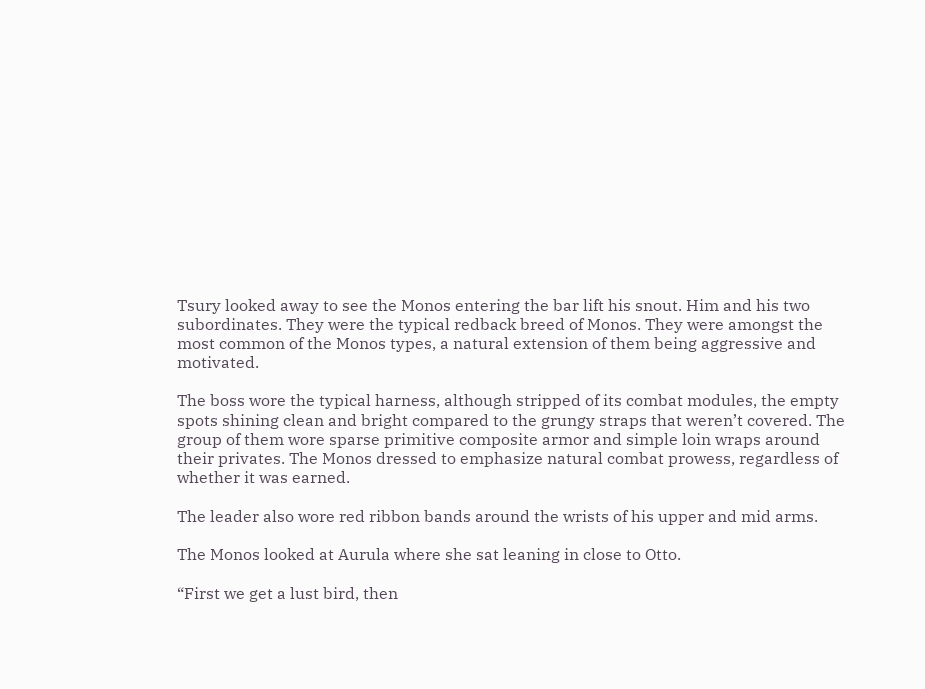Tsury looked away to see the Monos entering the bar lift his snout. Him and his two subordinates. They were the typical redback breed of Monos. They were amongst the most common of the Monos types, a natural extension of them being aggressive and motivated.

The boss wore the typical harness, although stripped of its combat modules, the empty spots shining clean and bright compared to the grungy straps that weren’t covered. The group of them wore sparse primitive composite armor and simple loin wraps around their privates. The Monos dressed to emphasize natural combat prowess, regardless of whether it was earned.

The leader also wore red ribbon bands around the wrists of his upper and mid arms.

The Monos looked at Aurula where she sat leaning in close to Otto.

“First we get a lust bird, then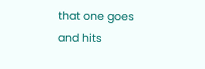that one goes and hits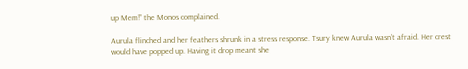up Mem!” the Monos complained.

Aurula flinched and her feathers shrunk in a stress response. Tsury knew Aurula wasn’t afraid. Her crest would have popped up. Having it drop meant she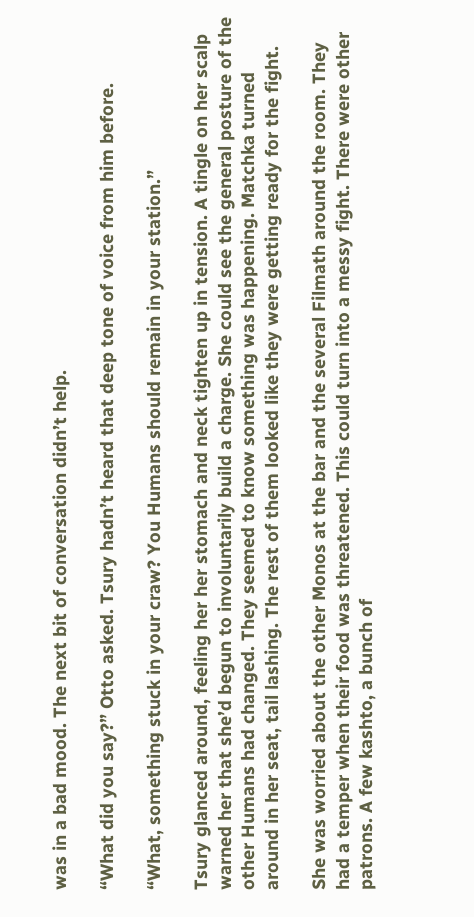was in a bad mood. The next bit of conversation didn’t help.

“What did you say?” Otto asked. Tsury hadn’t heard that deep tone of voice from him before.

“What, something stuck in your craw? You Humans should remain in your station.”

Tsury glanced around, feeling her her stomach and neck tighten up in tension. A tingle on her scalp warned her that she’d begun to involuntarily build a charge. She could see the general posture of the other Humans had changed. They seemed to know something was happening. Matchka turned around in her seat, tail lashing. The rest of them looked like they were getting ready for the fight.

She was worried about the other Monos at the bar and the several Filmath around the room. They had a temper when their food was threatened. This could turn into a messy fight. There were other patrons. A few kashto, a bunch of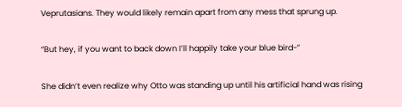Veprutasians. They would likely remain apart from any mess that sprung up.

“But hey, if you want to back down I’ll happily take your blue bird-”

She didn’t even realize why Otto was standing up until his artificial hand was rising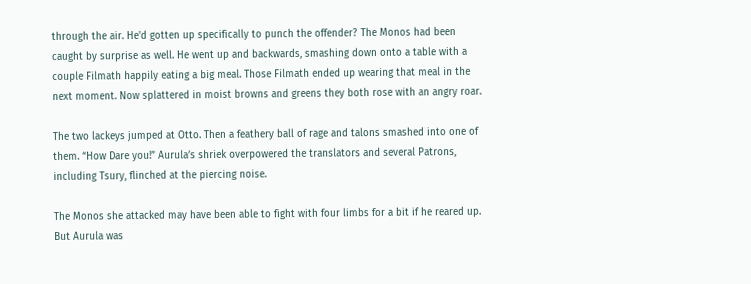through the air. He'd gotten up specifically to punch the offender? The Monos had been caught by surprise as well. He went up and backwards, smashing down onto a table with a couple Filmath happily eating a big meal. Those Filmath ended up wearing that meal in the next moment. Now splattered in moist browns and greens they both rose with an angry roar.

The two lackeys jumped at Otto. Then a feathery ball of rage and talons smashed into one of them. “How Dare you!” Aurula’s shriek overpowered the translators and several Patrons, including Tsury, flinched at the piercing noise.

The Monos she attacked may have been able to fight with four limbs for a bit if he reared up. But Aurula was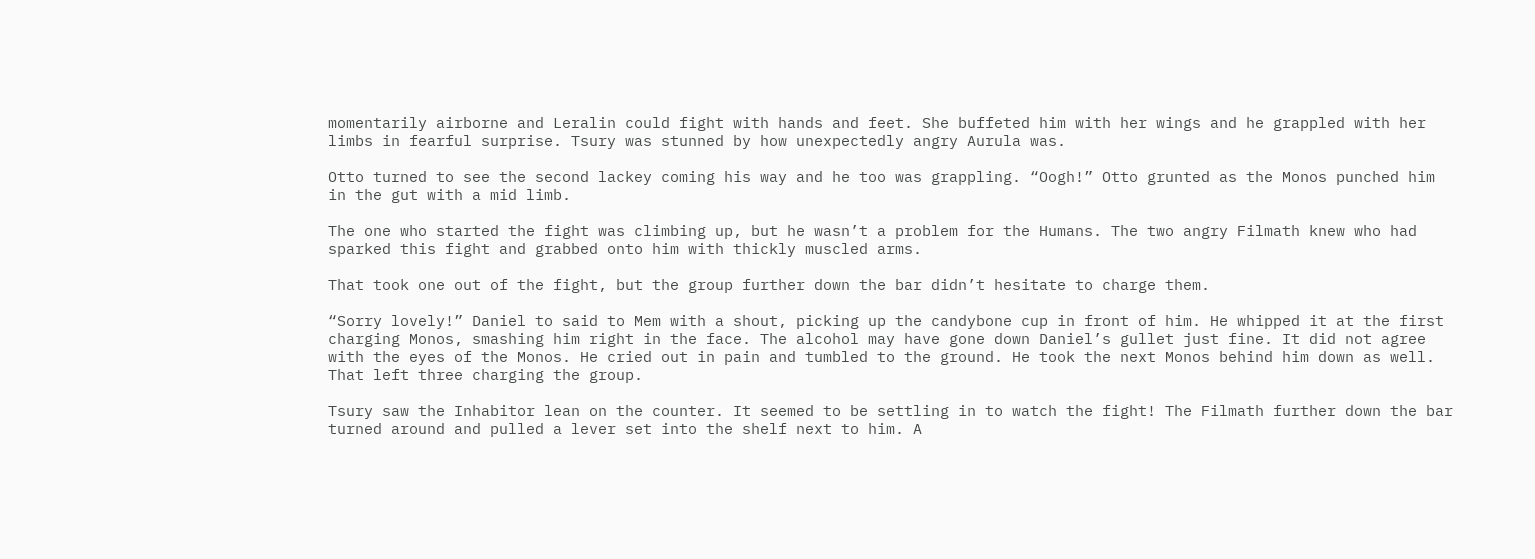momentarily airborne and Leralin could fight with hands and feet. She buffeted him with her wings and he grappled with her limbs in fearful surprise. Tsury was stunned by how unexpectedly angry Aurula was.

Otto turned to see the second lackey coming his way and he too was grappling. “Oogh!” Otto grunted as the Monos punched him in the gut with a mid limb.

The one who started the fight was climbing up, but he wasn’t a problem for the Humans. The two angry Filmath knew who had sparked this fight and grabbed onto him with thickly muscled arms.

That took one out of the fight, but the group further down the bar didn’t hesitate to charge them.

“Sorry lovely!” Daniel to said to Mem with a shout, picking up the candybone cup in front of him. He whipped it at the first charging Monos, smashing him right in the face. The alcohol may have gone down Daniel’s gullet just fine. It did not agree with the eyes of the Monos. He cried out in pain and tumbled to the ground. He took the next Monos behind him down as well. That left three charging the group.

Tsury saw the Inhabitor lean on the counter. It seemed to be settling in to watch the fight! The Filmath further down the bar turned around and pulled a lever set into the shelf next to him. A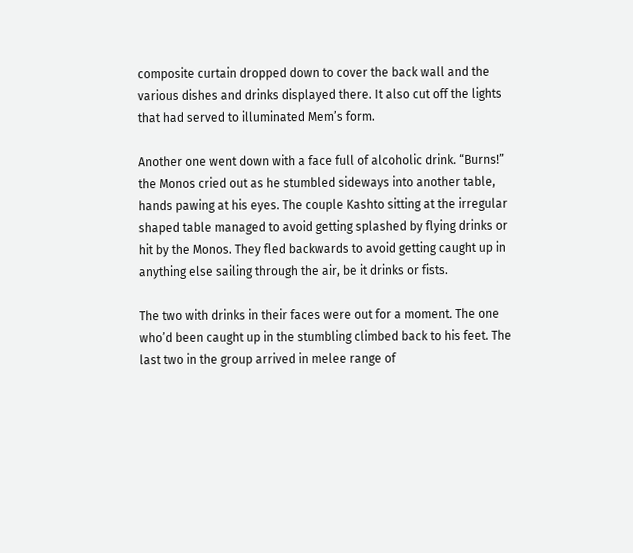composite curtain dropped down to cover the back wall and the various dishes and drinks displayed there. It also cut off the lights that had served to illuminated Mem’s form.

Another one went down with a face full of alcoholic drink. “Burns!” the Monos cried out as he stumbled sideways into another table, hands pawing at his eyes. The couple Kashto sitting at the irregular shaped table managed to avoid getting splashed by flying drinks or hit by the Monos. They fled backwards to avoid getting caught up in anything else sailing through the air, be it drinks or fists.

The two with drinks in their faces were out for a moment. The one who’d been caught up in the stumbling climbed back to his feet. The last two in the group arrived in melee range of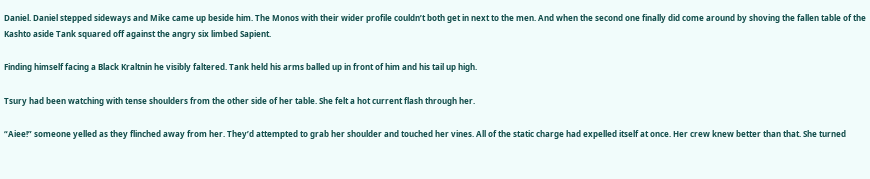Daniel. Daniel stepped sideways and Mike came up beside him. The Monos with their wider profile couldn’t both get in next to the men. And when the second one finally did come around by shoving the fallen table of the Kashto aside Tank squared off against the angry six limbed Sapient.

Finding himself facing a Black Kraltnin he visibly faltered. Tank held his arms balled up in front of him and his tail up high.

Tsury had been watching with tense shoulders from the other side of her table. She felt a hot current flash through her.

“Aiee!” someone yelled as they flinched away from her. They’d attempted to grab her shoulder and touched her vines. All of the static charge had expelled itself at once. Her crew knew better than that. She turned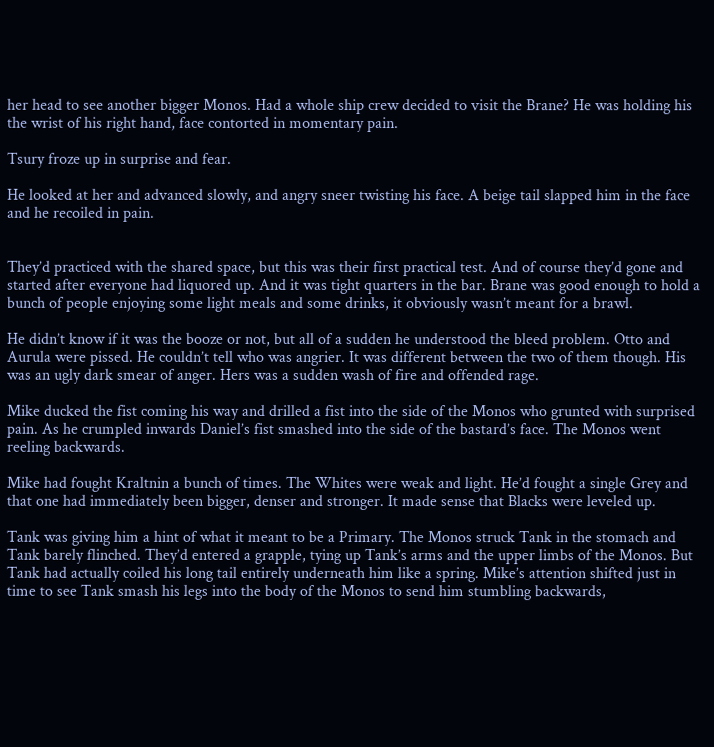her head to see another bigger Monos. Had a whole ship crew decided to visit the Brane? He was holding his the wrist of his right hand, face contorted in momentary pain.

Tsury froze up in surprise and fear.

He looked at her and advanced slowly, and angry sneer twisting his face. A beige tail slapped him in the face and he recoiled in pain.


They’d practiced with the shared space, but this was their first practical test. And of course they’d gone and started after everyone had liquored up. And it was tight quarters in the bar. Brane was good enough to hold a bunch of people enjoying some light meals and some drinks, it obviously wasn’t meant for a brawl.

He didn’t know if it was the booze or not, but all of a sudden he understood the bleed problem. Otto and Aurula were pissed. He couldn’t tell who was angrier. It was different between the two of them though. His was an ugly dark smear of anger. Hers was a sudden wash of fire and offended rage.

Mike ducked the fist coming his way and drilled a fist into the side of the Monos who grunted with surprised pain. As he crumpled inwards Daniel’s fist smashed into the side of the bastard’s face. The Monos went reeling backwards.

Mike had fought Kraltnin a bunch of times. The Whites were weak and light. He’d fought a single Grey and that one had immediately been bigger, denser and stronger. It made sense that Blacks were leveled up.

Tank was giving him a hint of what it meant to be a Primary. The Monos struck Tank in the stomach and Tank barely flinched. They’d entered a grapple, tying up Tank’s arms and the upper limbs of the Monos. But Tank had actually coiled his long tail entirely underneath him like a spring. Mike’s attention shifted just in time to see Tank smash his legs into the body of the Monos to send him stumbling backwards,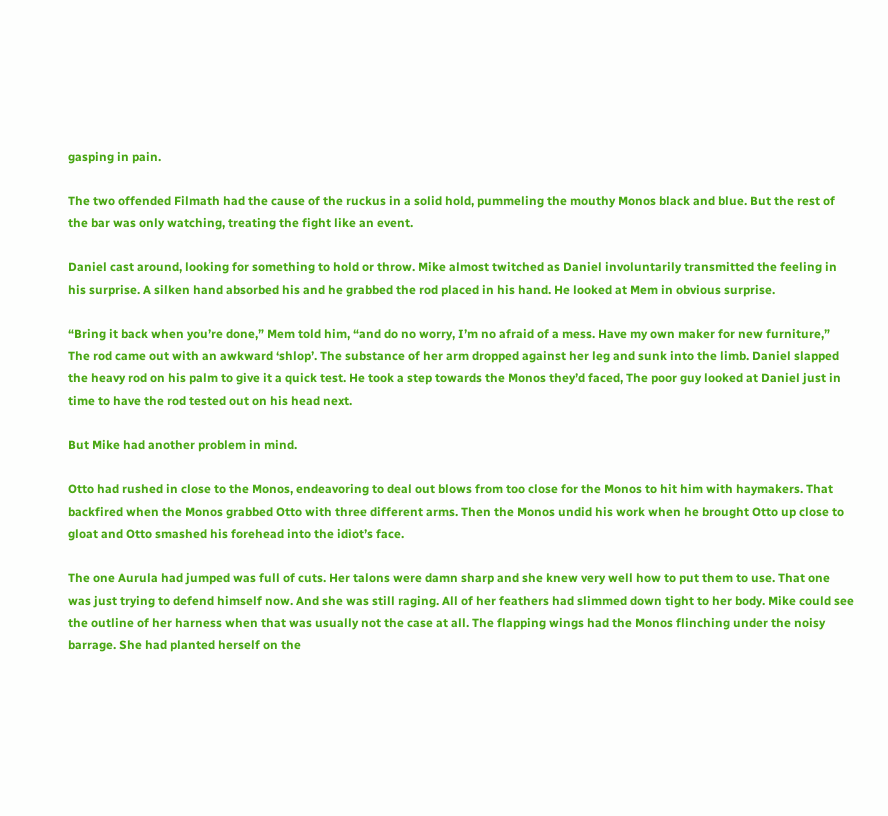gasping in pain.

The two offended Filmath had the cause of the ruckus in a solid hold, pummeling the mouthy Monos black and blue. But the rest of the bar was only watching, treating the fight like an event.

Daniel cast around, looking for something to hold or throw. Mike almost twitched as Daniel involuntarily transmitted the feeling in his surprise. A silken hand absorbed his and he grabbed the rod placed in his hand. He looked at Mem in obvious surprise.

“Bring it back when you’re done,” Mem told him, “and do no worry, I’m no afraid of a mess. Have my own maker for new furniture,” The rod came out with an awkward ‘shlop’. The substance of her arm dropped against her leg and sunk into the limb. Daniel slapped the heavy rod on his palm to give it a quick test. He took a step towards the Monos they’d faced, The poor guy looked at Daniel just in time to have the rod tested out on his head next.

But Mike had another problem in mind.

Otto had rushed in close to the Monos, endeavoring to deal out blows from too close for the Monos to hit him with haymakers. That backfired when the Monos grabbed Otto with three different arms. Then the Monos undid his work when he brought Otto up close to gloat and Otto smashed his forehead into the idiot’s face.

The one Aurula had jumped was full of cuts. Her talons were damn sharp and she knew very well how to put them to use. That one was just trying to defend himself now. And she was still raging. All of her feathers had slimmed down tight to her body. Mike could see the outline of her harness when that was usually not the case at all. The flapping wings had the Monos flinching under the noisy barrage. She had planted herself on the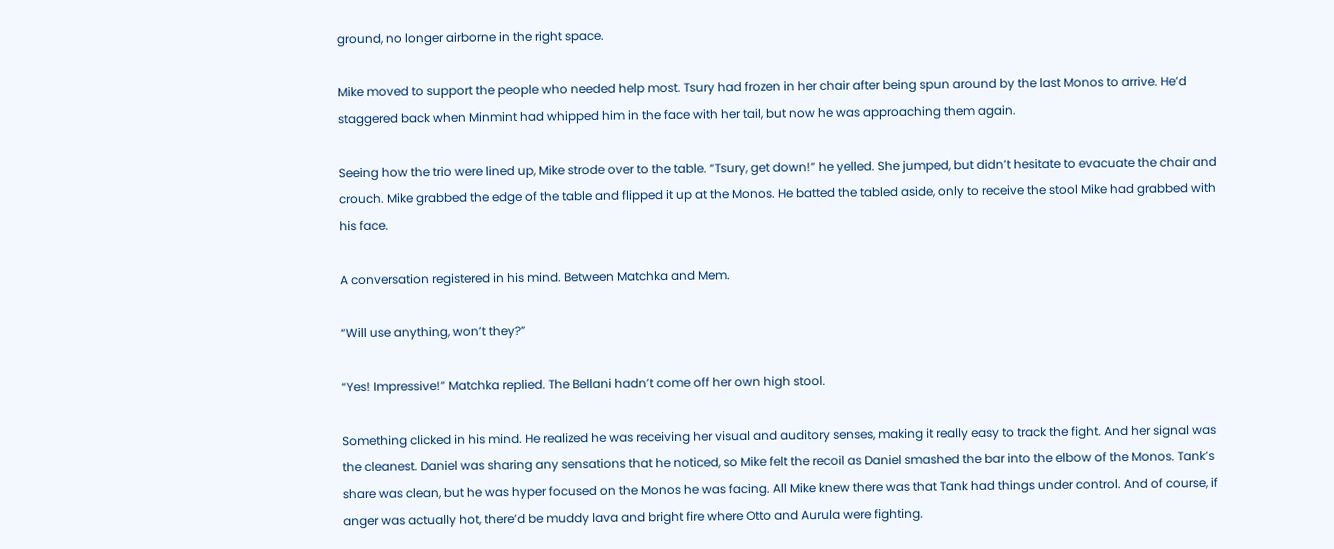ground, no longer airborne in the right space.

Mike moved to support the people who needed help most. Tsury had frozen in her chair after being spun around by the last Monos to arrive. He’d staggered back when Minmint had whipped him in the face with her tail, but now he was approaching them again.

Seeing how the trio were lined up, Mike strode over to the table. “Tsury, get down!” he yelled. She jumped, but didn’t hesitate to evacuate the chair and crouch. Mike grabbed the edge of the table and flipped it up at the Monos. He batted the tabled aside, only to receive the stool Mike had grabbed with his face.

A conversation registered in his mind. Between Matchka and Mem.

“Will use anything, won’t they?”

“Yes! Impressive!” Matchka replied. The Bellani hadn’t come off her own high stool.

Something clicked in his mind. He realized he was receiving her visual and auditory senses, making it really easy to track the fight. And her signal was the cleanest. Daniel was sharing any sensations that he noticed, so Mike felt the recoil as Daniel smashed the bar into the elbow of the Monos. Tank’s share was clean, but he was hyper focused on the Monos he was facing. All Mike knew there was that Tank had things under control. And of course, if anger was actually hot, there’d be muddy lava and bright fire where Otto and Aurula were fighting.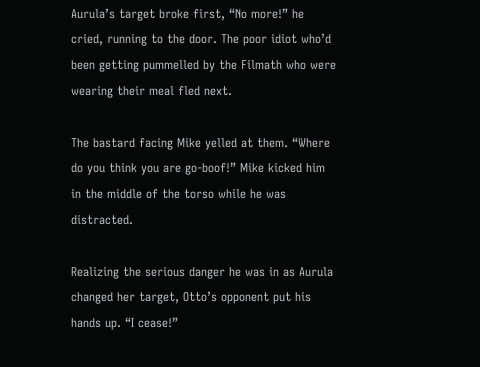Aurula’s target broke first, “No more!” he cried, running to the door. The poor idiot who’d been getting pummelled by the Filmath who were wearing their meal fled next.

The bastard facing Mike yelled at them. “Where do you think you are go-boof!” Mike kicked him in the middle of the torso while he was distracted.

Realizing the serious danger he was in as Aurula changed her target, Otto’s opponent put his hands up. “I cease!”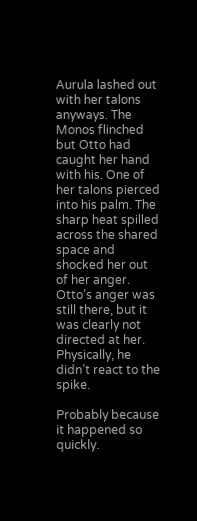Aurula lashed out with her talons anyways. The Monos flinched but Otto had caught her hand with his. One of her talons pierced into his palm. The sharp heat spilled across the shared space and shocked her out of her anger. Otto’s anger was still there, but it was clearly not directed at her. Physically, he didn’t react to the spike.

Probably because it happened so quickly.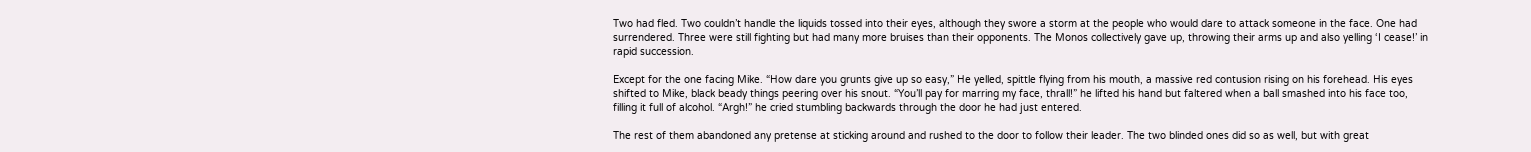Two had fled. Two couldn’t handle the liquids tossed into their eyes, although they swore a storm at the people who would dare to attack someone in the face. One had surrendered. Three were still fighting but had many more bruises than their opponents. The Monos collectively gave up, throwing their arms up and also yelling ‘I cease!’ in rapid succession.

Except for the one facing Mike. “How dare you grunts give up so easy,” He yelled, spittle flying from his mouth, a massive red contusion rising on his forehead. His eyes shifted to Mike, black beady things peering over his snout. “You’ll pay for marring my face, thrall!” he lifted his hand but faltered when a ball smashed into his face too, filling it full of alcohol. “Argh!” he cried stumbling backwards through the door he had just entered.

The rest of them abandoned any pretense at sticking around and rushed to the door to follow their leader. The two blinded ones did so as well, but with great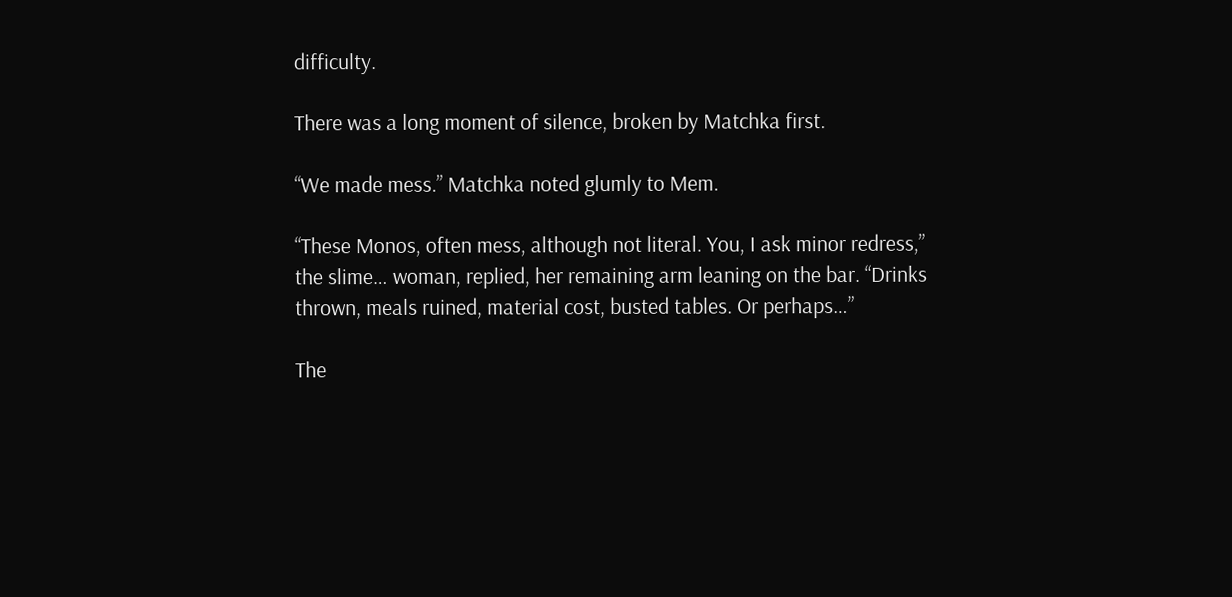difficulty.

There was a long moment of silence, broken by Matchka first.

“We made mess.” Matchka noted glumly to Mem.

“These Monos, often mess, although not literal. You, I ask minor redress,” the slime… woman, replied, her remaining arm leaning on the bar. “Drinks thrown, meals ruined, material cost, busted tables. Or perhaps…”

The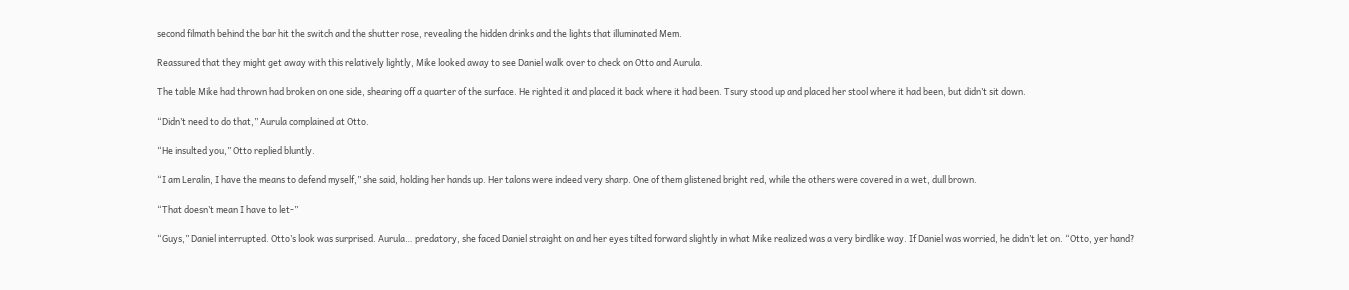second filmath behind the bar hit the switch and the shutter rose, revealing the hidden drinks and the lights that illuminated Mem.

Reassured that they might get away with this relatively lightly, Mike looked away to see Daniel walk over to check on Otto and Aurula.

The table Mike had thrown had broken on one side, shearing off a quarter of the surface. He righted it and placed it back where it had been. Tsury stood up and placed her stool where it had been, but didn’t sit down.

“Didn’t need to do that,” Aurula complained at Otto.

“He insulted you,” Otto replied bluntly.

“I am Leralin, I have the means to defend myself,” she said, holding her hands up. Her talons were indeed very sharp. One of them glistened bright red, while the others were covered in a wet, dull brown.

“That doesn’t mean I have to let-”

“Guys,” Daniel interrupted. Otto’s look was surprised. Aurula… predatory, she faced Daniel straight on and her eyes tilted forward slightly in what Mike realized was a very birdlike way. If Daniel was worried, he didn’t let on. “Otto, yer hand?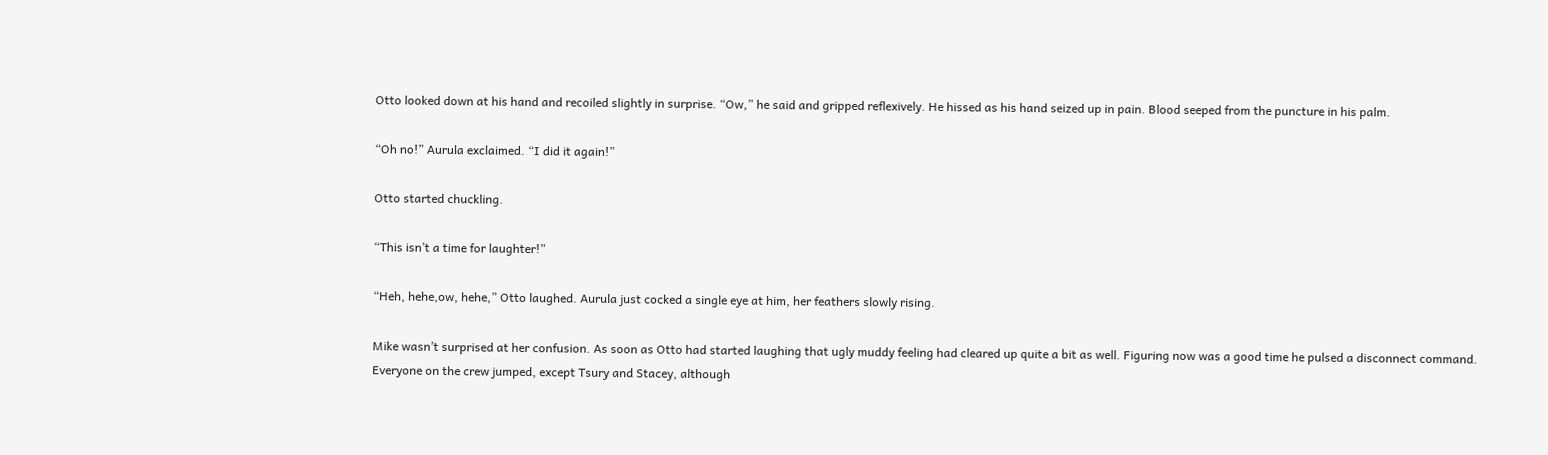Otto looked down at his hand and recoiled slightly in surprise. “Ow,” he said and gripped reflexively. He hissed as his hand seized up in pain. Blood seeped from the puncture in his palm.

“Oh no!” Aurula exclaimed. “I did it again!”

Otto started chuckling.

“This isn’t a time for laughter!”

“Heh, hehe,ow, hehe,” Otto laughed. Aurula just cocked a single eye at him, her feathers slowly rising.

Mike wasn’t surprised at her confusion. As soon as Otto had started laughing that ugly muddy feeling had cleared up quite a bit as well. Figuring now was a good time he pulsed a disconnect command. Everyone on the crew jumped, except Tsury and Stacey, although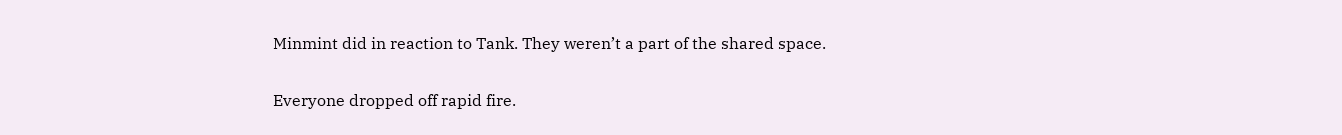Minmint did in reaction to Tank. They weren’t a part of the shared space.

Everyone dropped off rapid fire.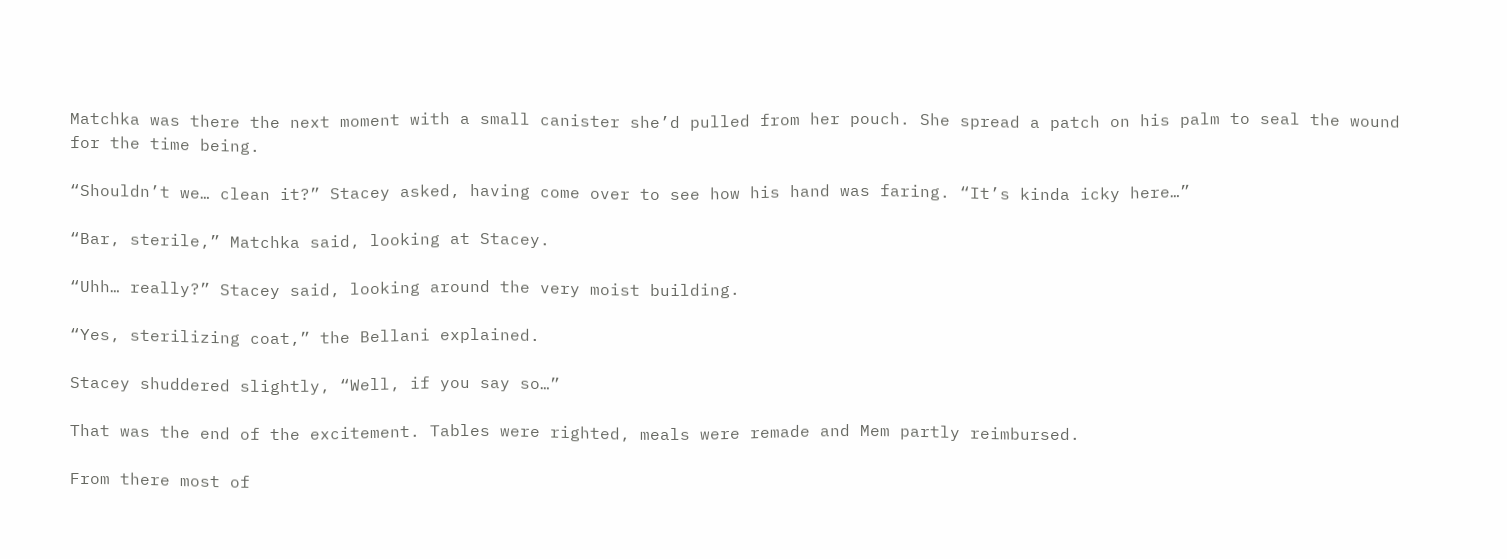Matchka was there the next moment with a small canister she’d pulled from her pouch. She spread a patch on his palm to seal the wound for the time being.

“Shouldn’t we… clean it?” Stacey asked, having come over to see how his hand was faring. “It’s kinda icky here…”

“Bar, sterile,” Matchka said, looking at Stacey.

“Uhh… really?” Stacey said, looking around the very moist building.

“Yes, sterilizing coat,” the Bellani explained.

Stacey shuddered slightly, “Well, if you say so…”

That was the end of the excitement. Tables were righted, meals were remade and Mem partly reimbursed.

From there most of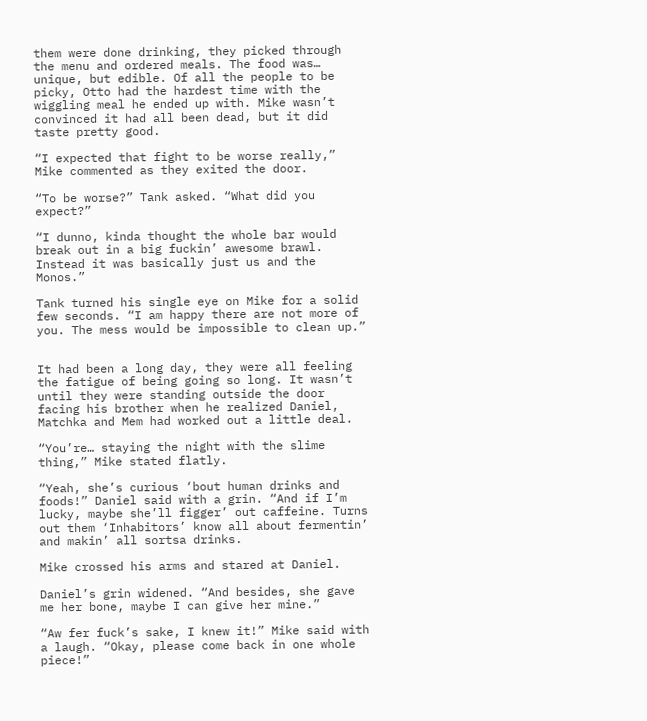them were done drinking, they picked through the menu and ordered meals. The food was… unique, but edible. Of all the people to be picky, Otto had the hardest time with the wiggling meal he ended up with. Mike wasn’t convinced it had all been dead, but it did taste pretty good.

“I expected that fight to be worse really,” Mike commented as they exited the door.

“To be worse?” Tank asked. “What did you expect?”

“I dunno, kinda thought the whole bar would break out in a big fuckin’ awesome brawl. Instead it was basically just us and the Monos.”

Tank turned his single eye on Mike for a solid few seconds. “I am happy there are not more of you. The mess would be impossible to clean up.”


It had been a long day, they were all feeling the fatigue of being going so long. It wasn’t until they were standing outside the door facing his brother when he realized Daniel, Matchka and Mem had worked out a little deal.

“You’re… staying the night with the slime thing,” Mike stated flatly.

“Yeah, she’s curious ‘bout human drinks and foods!” Daniel said with a grin. “And if I’m lucky, maybe she’ll figger’ out caffeine. Turns out them ‘Inhabitors’ know all about fermentin’ and makin’ all sortsa drinks.

Mike crossed his arms and stared at Daniel.

Daniel’s grin widened. “And besides, she gave me her bone, maybe I can give her mine.”

“Aw fer fuck’s sake, I knew it!” Mike said with a laugh. “Okay, please come back in one whole piece!”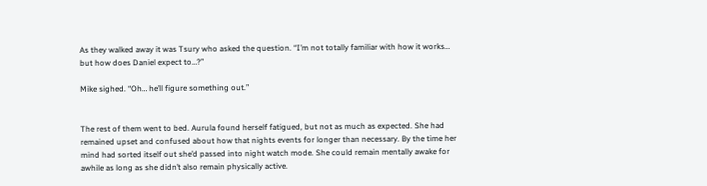As they walked away it was Tsury who asked the question. “I’m not totally familiar with how it works… but how does Daniel expect to…?”

Mike sighed. “Oh… he’ll figure something out.”


The rest of them went to bed. Aurula found herself fatigued, but not as much as expected. She had remained upset and confused about how that nights events for longer than necessary. By the time her mind had sorted itself out she’d passed into night watch mode. She could remain mentally awake for awhile as long as she didn’t also remain physically active.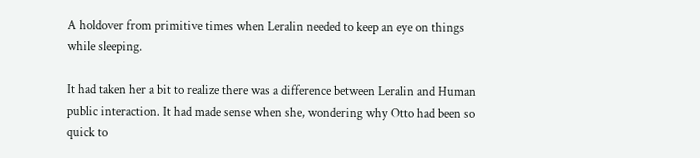A holdover from primitive times when Leralin needed to keep an eye on things while sleeping.

It had taken her a bit to realize there was a difference between Leralin and Human public interaction. It had made sense when she, wondering why Otto had been so quick to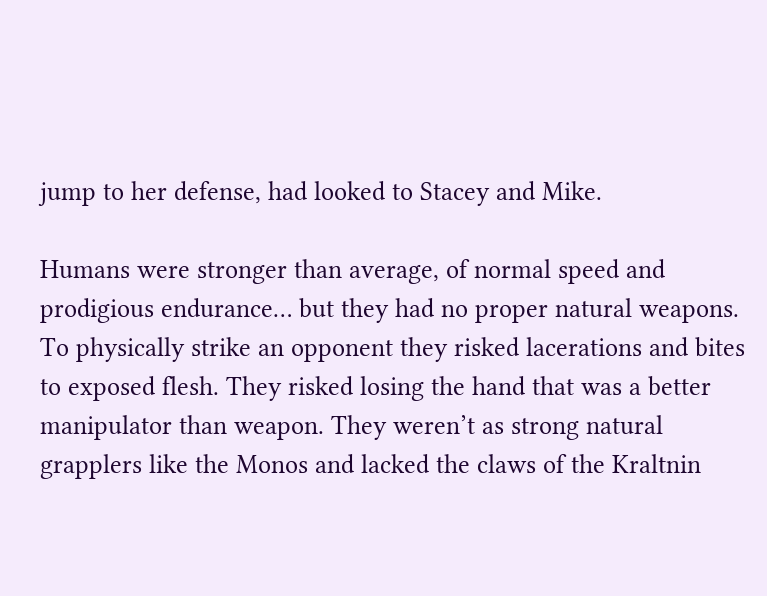jump to her defense, had looked to Stacey and Mike.

Humans were stronger than average, of normal speed and prodigious endurance… but they had no proper natural weapons. To physically strike an opponent they risked lacerations and bites to exposed flesh. They risked losing the hand that was a better manipulator than weapon. They weren’t as strong natural grapplers like the Monos and lacked the claws of the Kraltnin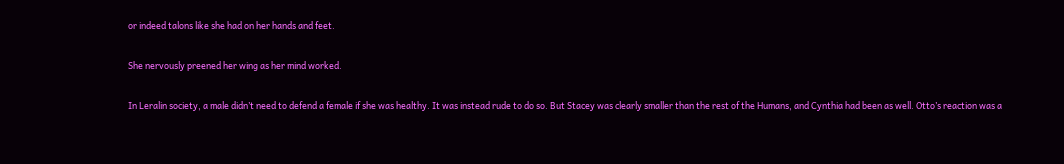or indeed talons like she had on her hands and feet.

She nervously preened her wing as her mind worked.

In Leralin society, a male didn’t need to defend a female if she was healthy. It was instead rude to do so. But Stacey was clearly smaller than the rest of the Humans, and Cynthia had been as well. Otto’s reaction was a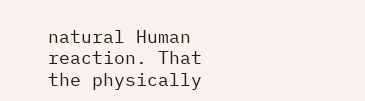natural Human reaction. That the physically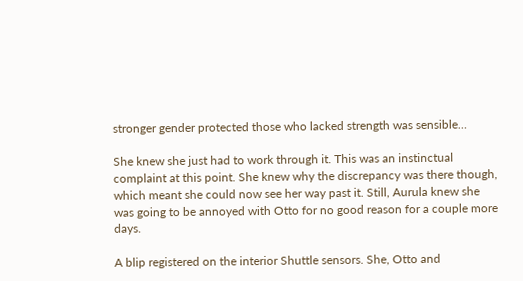stronger gender protected those who lacked strength was sensible…

She knew she just had to work through it. This was an instinctual complaint at this point. She knew why the discrepancy was there though, which meant she could now see her way past it. Still, Aurula knew she was going to be annoyed with Otto for no good reason for a couple more days.

A blip registered on the interior Shuttle sensors. She, Otto and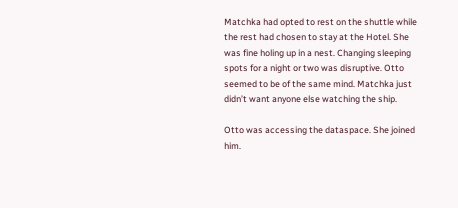Matchka had opted to rest on the shuttle while the rest had chosen to stay at the Hotel. She was fine holing up in a nest. Changing sleeping spots for a night or two was disruptive. Otto seemed to be of the same mind. Matchka just didn’t want anyone else watching the ship.

Otto was accessing the dataspace. She joined him.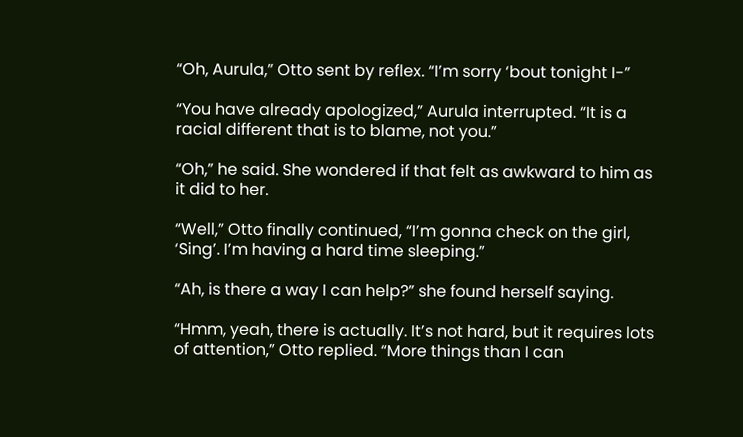“Oh, Aurula,” Otto sent by reflex. “I’m sorry ‘bout tonight I-”

“You have already apologized,” Aurula interrupted. “It is a racial different that is to blame, not you.”

“Oh,” he said. She wondered if that felt as awkward to him as it did to her.

“Well,” Otto finally continued, “I’m gonna check on the girl, ‘Sing’. I’m having a hard time sleeping.”

“Ah, is there a way I can help?” she found herself saying.

“Hmm, yeah, there is actually. It’s not hard, but it requires lots of attention,” Otto replied. “More things than I can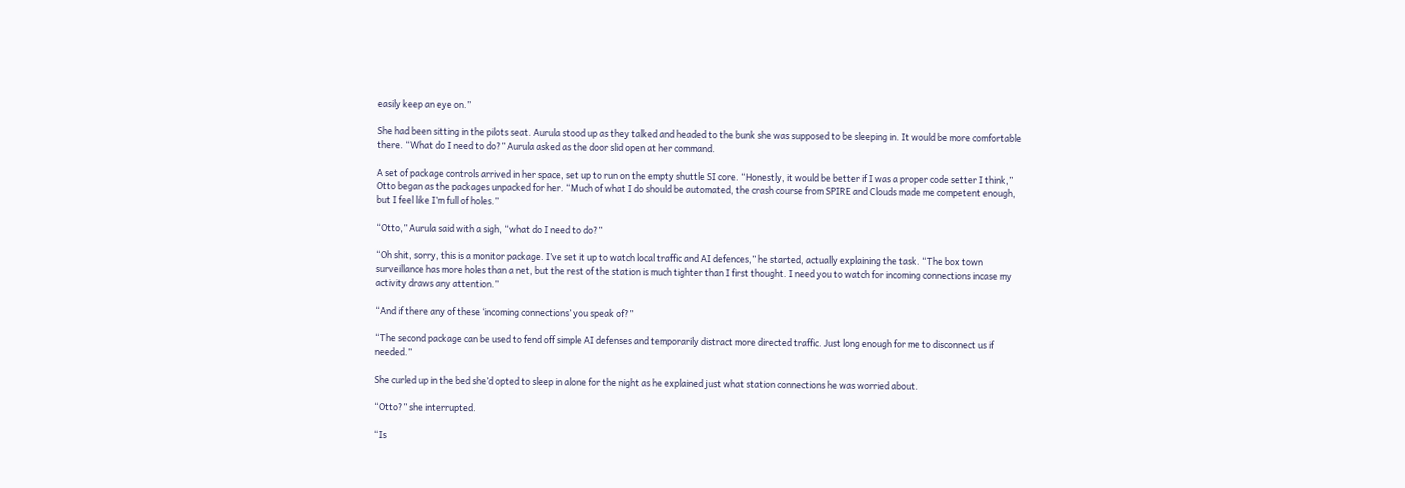easily keep an eye on.”

She had been sitting in the pilots seat. Aurula stood up as they talked and headed to the bunk she was supposed to be sleeping in. It would be more comfortable there. “What do I need to do?” Aurula asked as the door slid open at her command.

A set of package controls arrived in her space, set up to run on the empty shuttle SI core. “Honestly, it would be better if I was a proper code setter I think,” Otto began as the packages unpacked for her. “Much of what I do should be automated, the crash course from SPIRE and Clouds made me competent enough, but I feel like I’m full of holes.”

“Otto,” Aurula said with a sigh, “what do I need to do?”

“Oh shit, sorry, this is a monitor package. I’ve set it up to watch local traffic and AI defences,” he started, actually explaining the task. “The box town surveillance has more holes than a net, but the rest of the station is much tighter than I first thought. I need you to watch for incoming connections incase my activity draws any attention.”

“And if there any of these ‘incoming connections’ you speak of?”

“The second package can be used to fend off simple AI defenses and temporarily distract more directed traffic. Just long enough for me to disconnect us if needed.”

She curled up in the bed she’d opted to sleep in alone for the night as he explained just what station connections he was worried about.

“Otto?” she interrupted.

“Is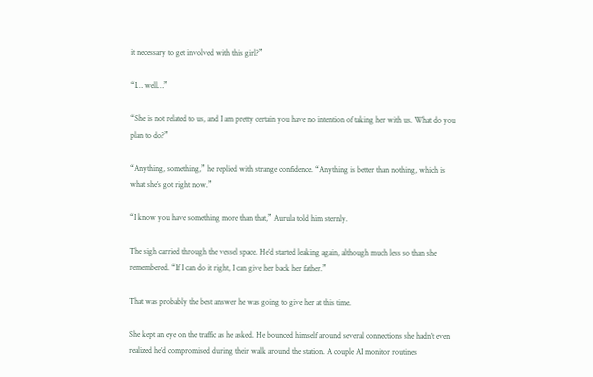it necessary to get involved with this girl?”

“I… well…”

“She is not related to us, and I am pretty certain you have no intention of taking her with us. What do you plan to do?”

“Anything, something,” he replied with strange confidence. “Anything is better than nothing, which is what she’s got right now.”

“I know you have something more than that,” Aurula told him sternly.

The sigh carried through the vessel space. He’d started leaking again, although much less so than she remembered. “If I can do it right, I can give her back her father.”

That was probably the best answer he was going to give her at this time.

She kept an eye on the traffic as he asked. He bounced himself around several connections she hadn’t even realized he’d compromised during their walk around the station. A couple AI monitor routines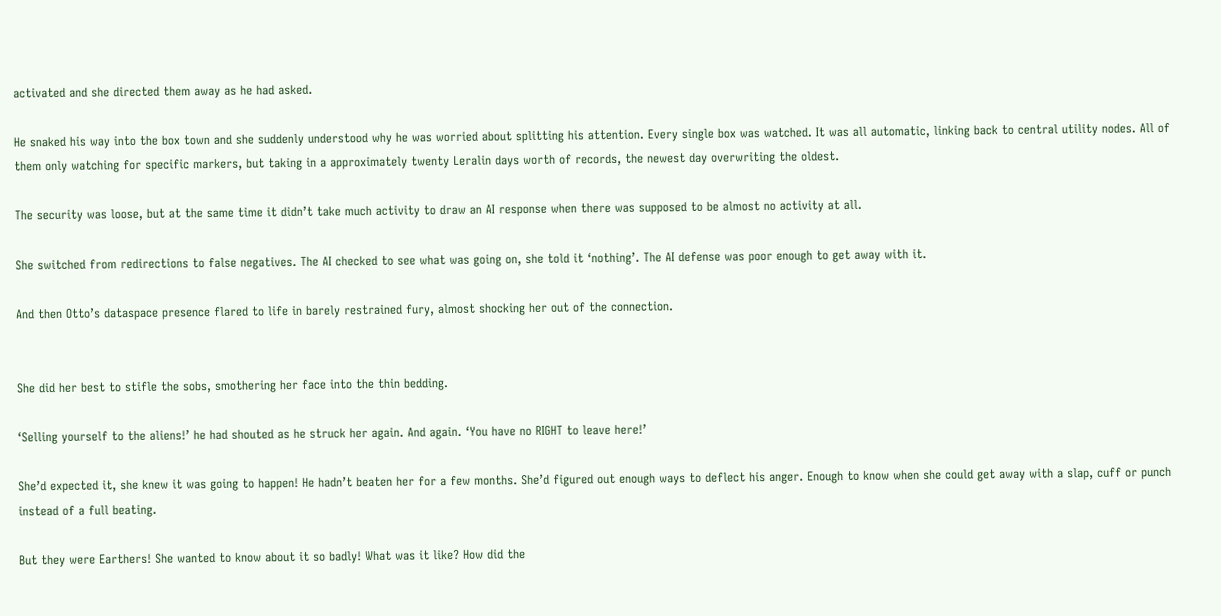activated and she directed them away as he had asked.

He snaked his way into the box town and she suddenly understood why he was worried about splitting his attention. Every single box was watched. It was all automatic, linking back to central utility nodes. All of them only watching for specific markers, but taking in a approximately twenty Leralin days worth of records, the newest day overwriting the oldest.

The security was loose, but at the same time it didn’t take much activity to draw an AI response when there was supposed to be almost no activity at all.

She switched from redirections to false negatives. The AI checked to see what was going on, she told it ‘nothing’. The AI defense was poor enough to get away with it.

And then Otto’s dataspace presence flared to life in barely restrained fury, almost shocking her out of the connection.


She did her best to stifle the sobs, smothering her face into the thin bedding.

‘Selling yourself to the aliens!’ he had shouted as he struck her again. And again. ‘You have no RIGHT to leave here!’

She’d expected it, she knew it was going to happen! He hadn’t beaten her for a few months. She’d figured out enough ways to deflect his anger. Enough to know when she could get away with a slap, cuff or punch instead of a full beating.

But they were Earthers! She wanted to know about it so badly! What was it like? How did the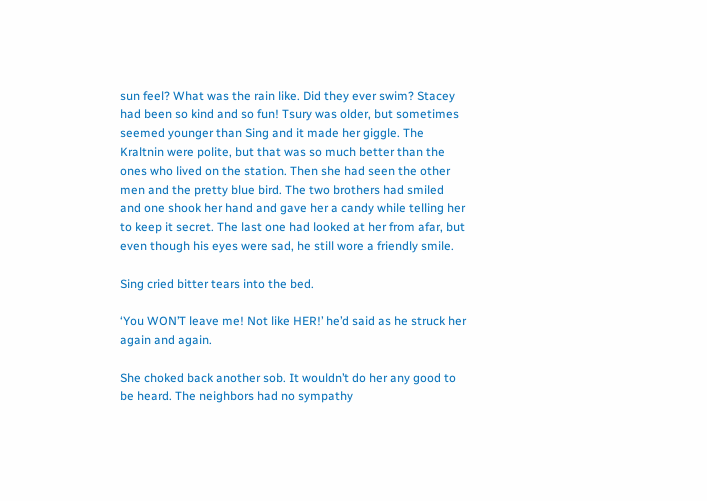sun feel? What was the rain like. Did they ever swim? Stacey had been so kind and so fun! Tsury was older, but sometimes seemed younger than Sing and it made her giggle. The Kraltnin were polite, but that was so much better than the ones who lived on the station. Then she had seen the other men and the pretty blue bird. The two brothers had smiled and one shook her hand and gave her a candy while telling her to keep it secret. The last one had looked at her from afar, but even though his eyes were sad, he still wore a friendly smile.

Sing cried bitter tears into the bed.

‘You WON’T leave me! Not like HER!’ he’d said as he struck her again and again.

She choked back another sob. It wouldn’t do her any good to be heard. The neighbors had no sympathy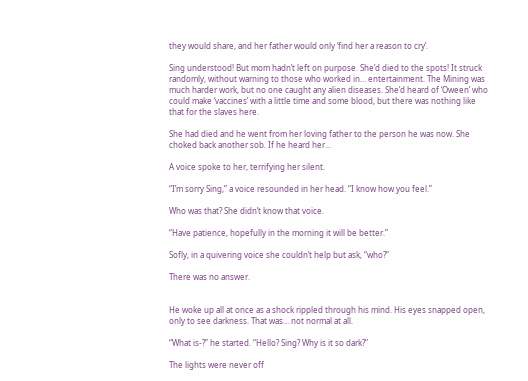they would share, and her father would only ‘find her a reason to cry’.

Sing understood! But mom hadn’t left on purpose. She’d died to the spots! It struck randomly, without warning to those who worked in… entertainment. The Mining was much harder work, but no one caught any alien diseases. She’d heard of ‘Oween’ who could make ‘vaccines’ with a little time and some blood, but there was nothing like that for the slaves here.

She had died and he went from her loving father to the person he was now. She choked back another sob. If he heard her…

A voice spoke to her, terrifying her silent.

“I’m sorry Sing,” a voice resounded in her head. “I know how you feel.”

Who was that? She didn’t know that voice.

“Have patience, hopefully in the morning it will be better.”

Sofly, in a quivering voice she couldn’t help but ask, “who?”

There was no answer.


He woke up all at once as a shock rippled through his mind. His eyes snapped open, only to see darkness. That was… not normal at all.

“What is-?” he started. “Hello? Sing? Why is it so dark?”

The lights were never off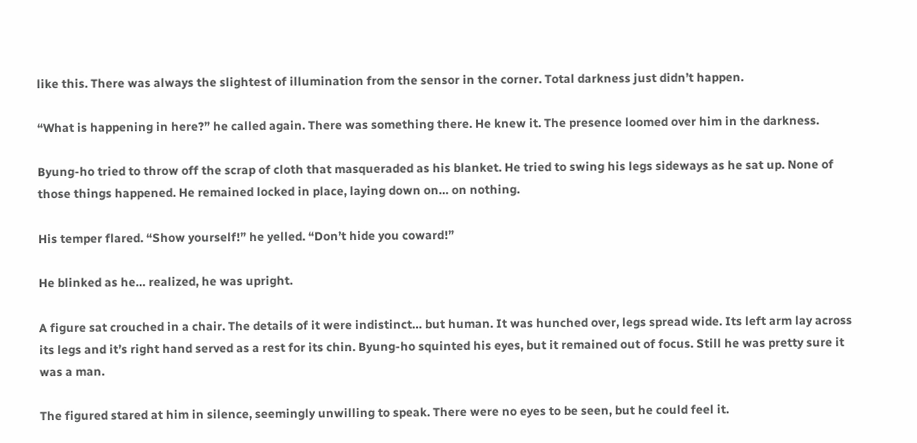like this. There was always the slightest of illumination from the sensor in the corner. Total darkness just didn’t happen.

“What is happening in here?” he called again. There was something there. He knew it. The presence loomed over him in the darkness.

Byung-ho tried to throw off the scrap of cloth that masqueraded as his blanket. He tried to swing his legs sideways as he sat up. None of those things happened. He remained locked in place, laying down on… on nothing.

His temper flared. “Show yourself!” he yelled. “Don’t hide you coward!”

He blinked as he… realized, he was upright.

A figure sat crouched in a chair. The details of it were indistinct… but human. It was hunched over, legs spread wide. Its left arm lay across its legs and it’s right hand served as a rest for its chin. Byung-ho squinted his eyes, but it remained out of focus. Still he was pretty sure it was a man.

The figured stared at him in silence, seemingly unwilling to speak. There were no eyes to be seen, but he could feel it.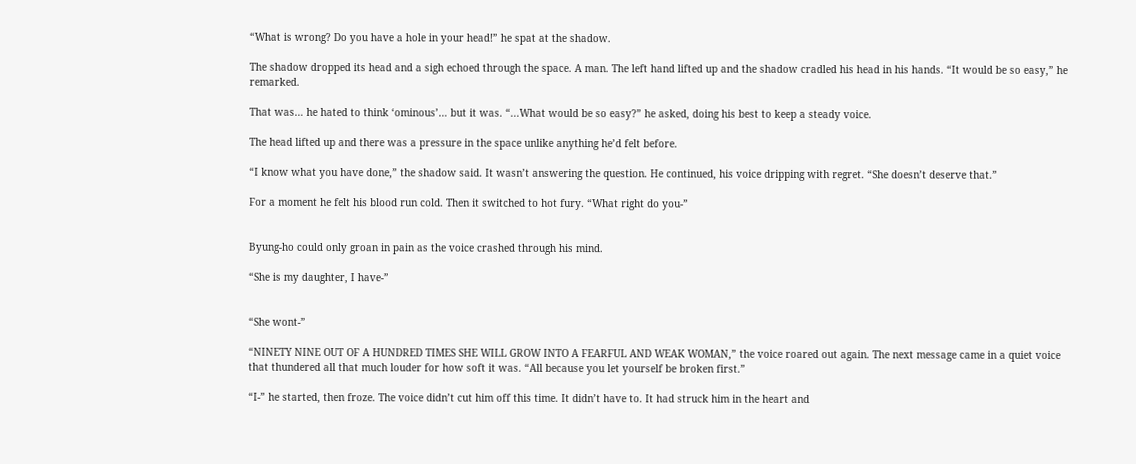“What is wrong? Do you have a hole in your head!” he spat at the shadow.

The shadow dropped its head and a sigh echoed through the space. A man. The left hand lifted up and the shadow cradled his head in his hands. “It would be so easy,” he remarked.

That was… he hated to think ‘ominous’… but it was. “...What would be so easy?” he asked, doing his best to keep a steady voice.

The head lifted up and there was a pressure in the space unlike anything he’d felt before.

“I know what you have done,” the shadow said. It wasn’t answering the question. He continued, his voice dripping with regret. “She doesn’t deserve that.”

For a moment he felt his blood run cold. Then it switched to hot fury. “What right do you-”


Byung-ho could only groan in pain as the voice crashed through his mind.

“She is my daughter, I have-”


“She wont-”

“NINETY NINE OUT OF A HUNDRED TIMES SHE WILL GROW INTO A FEARFUL AND WEAK WOMAN,” the voice roared out again. The next message came in a quiet voice that thundered all that much louder for how soft it was. “All because you let yourself be broken first.”

“I-” he started, then froze. The voice didn’t cut him off this time. It didn’t have to. It had struck him in the heart and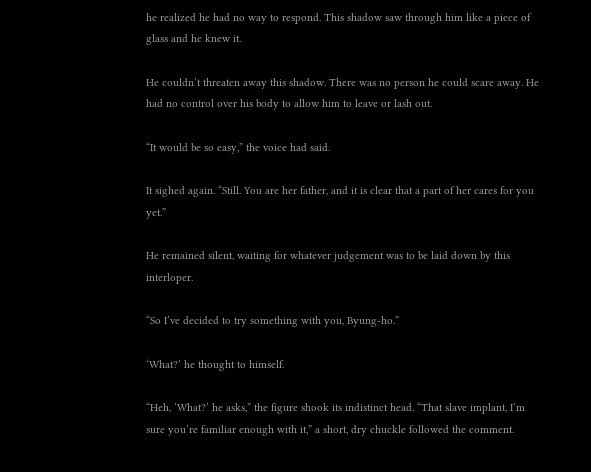he realized he had no way to respond. This shadow saw through him like a piece of glass and he knew it.

He couldn’t threaten away this shadow. There was no person he could scare away. He had no control over his body to allow him to leave or lash out.

“It would be so easy,” the voice had said.

It sighed again. “Still. You are her father, and it is clear that a part of her cares for you yet.”

He remained silent, waiting for whatever judgement was to be laid down by this interloper.

“So I’ve decided to try something with you, Byung-ho.”

‘What?’ he thought to himself.

“Heh, ‘What?’ he asks,” the figure shook its indistinct head. “That slave implant, I’m sure you’re familiar enough with it,” a short, dry chuckle followed the comment.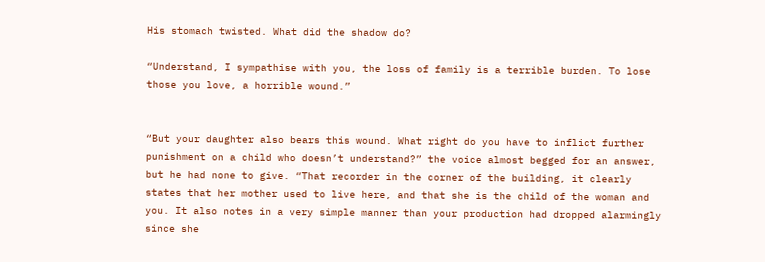His stomach twisted. What did the shadow do?

“Understand, I sympathise with you, the loss of family is a terrible burden. To lose those you love, a horrible wound.”


“But your daughter also bears this wound. What right do you have to inflict further punishment on a child who doesn’t understand?” the voice almost begged for an answer, but he had none to give. “That recorder in the corner of the building, it clearly states that her mother used to live here, and that she is the child of the woman and you. It also notes in a very simple manner than your production had dropped alarmingly since she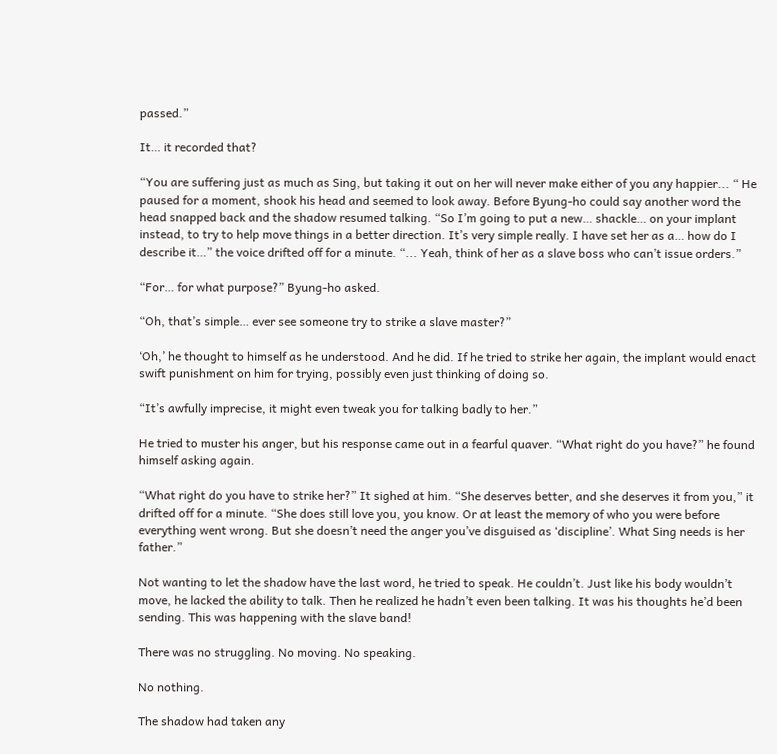passed.”

It… it recorded that?

“You are suffering just as much as Sing, but taking it out on her will never make either of you any happier... “ He paused for a moment, shook his head and seemed to look away. Before Byung-ho could say another word the head snapped back and the shadow resumed talking. “So I’m going to put a new… shackle… on your implant instead, to try to help move things in a better direction. It’s very simple really. I have set her as a… how do I describe it…” the voice drifted off for a minute. “... Yeah, think of her as a slave boss who can’t issue orders.”

“For… for what purpose?” Byung-ho asked.

“Oh, that’s simple… ever see someone try to strike a slave master?”

‘Oh,’ he thought to himself as he understood. And he did. If he tried to strike her again, the implant would enact swift punishment on him for trying, possibly even just thinking of doing so.

“It’s awfully imprecise, it might even tweak you for talking badly to her.”

He tried to muster his anger, but his response came out in a fearful quaver. “What right do you have?” he found himself asking again.

“What right do you have to strike her?” It sighed at him. “She deserves better, and she deserves it from you,” it drifted off for a minute. “She does still love you, you know. Or at least the memory of who you were before everything went wrong. But she doesn’t need the anger you’ve disguised as ‘discipline’. What Sing needs is her father.”

Not wanting to let the shadow have the last word, he tried to speak. He couldn’t. Just like his body wouldn’t move, he lacked the ability to talk. Then he realized he hadn’t even been talking. It was his thoughts he’d been sending. This was happening with the slave band!

There was no struggling. No moving. No speaking.

No nothing.

The shadow had taken any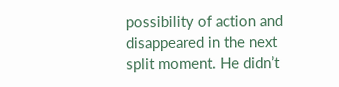possibility of action and disappeared in the next split moment. He didn’t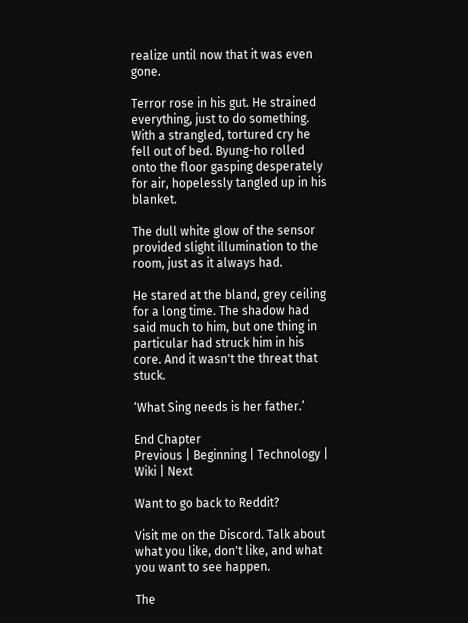realize until now that it was even gone.

Terror rose in his gut. He strained everything, just to do something. With a strangled, tortured cry he fell out of bed. Byung-ho rolled onto the floor gasping desperately for air, hopelessly tangled up in his blanket.

The dull white glow of the sensor provided slight illumination to the room, just as it always had.

He stared at the bland, grey ceiling for a long time. The shadow had said much to him, but one thing in particular had struck him in his core. And it wasn't the threat that stuck.

‘What Sing needs is her father.’

End Chapter
Previous | Beginning | Technology | Wiki | Next

Want to go back to Reddit?

Visit me on the Discord. Talk about what you like, don't like, and what you want to see happen.

The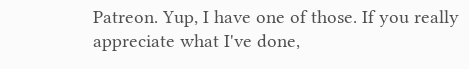Patreon. Yup, I have one of those. If you really appreciate what I've done,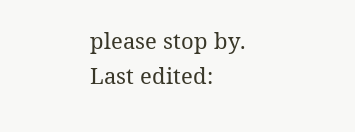please stop by.
Last edited: